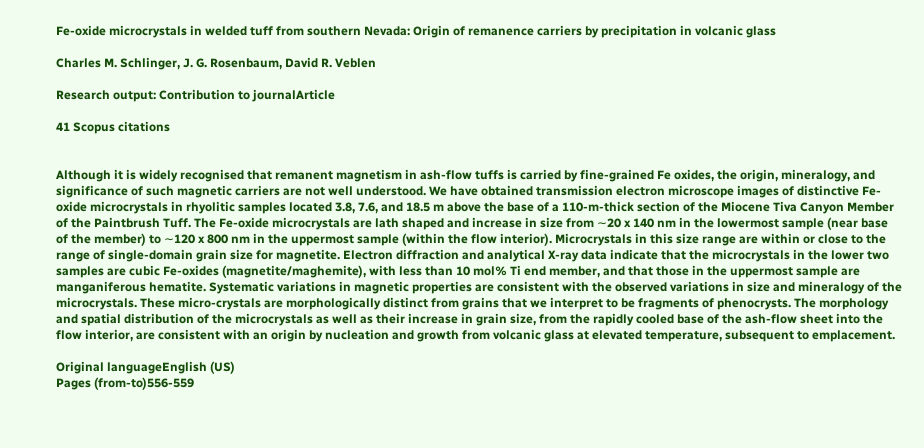Fe-oxide microcrystals in welded tuff from southern Nevada: Origin of remanence carriers by precipitation in volcanic glass

Charles M. Schlinger, J. G. Rosenbaum, David R. Veblen

Research output: Contribution to journalArticle

41 Scopus citations


Although it is widely recognised that remanent magnetism in ash-flow tuffs is carried by fine-grained Fe oxides, the origin, mineralogy, and significance of such magnetic carriers are not well understood. We have obtained transmission electron microscope images of distinctive Fe-oxide microcrystals in rhyolitic samples located 3.8, 7.6, and 18.5 m above the base of a 110-m-thick section of the Miocene Tiva Canyon Member of the Paintbrush Tuff. The Fe-oxide microcrystals are lath shaped and increase in size from ∼20 x 140 nm in the lowermost sample (near base of the member) to ∼120 x 800 nm in the uppermost sample (within the flow interior). Microcrystals in this size range are within or close to the range of single-domain grain size for magnetite. Electron diffraction and analytical X-ray data indicate that the microcrystals in the lower two samples are cubic Fe-oxides (magnetite/maghemite), with less than 10 mol% Ti end member, and that those in the uppermost sample are manganiferous hematite. Systematic variations in magnetic properties are consistent with the observed variations in size and mineralogy of the microcrystals. These micro-crystals are morphologically distinct from grains that we interpret to be fragments of phenocrysts. The morphology and spatial distribution of the microcrystals as well as their increase in grain size, from the rapidly cooled base of the ash-flow sheet into the flow interior, are consistent with an origin by nucleation and growth from volcanic glass at elevated temperature, subsequent to emplacement.

Original languageEnglish (US)
Pages (from-to)556-559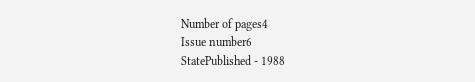Number of pages4
Issue number6
StatePublished - 1988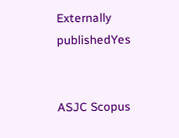Externally publishedYes


ASJC Scopus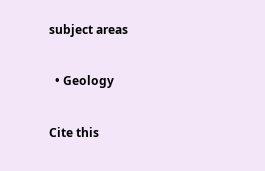subject areas

  • Geology

Cite this